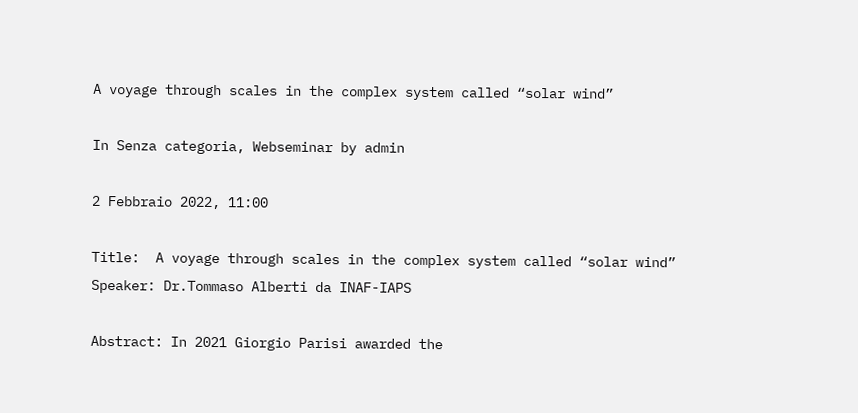A voyage through scales in the complex system called “solar wind”

In Senza categoria, Webseminar by admin

2 Febbraio 2022, 11:00

Title:  A voyage through scales in the complex system called “solar wind”
Speaker: Dr.Tommaso Alberti da INAF-IAPS

Abstract: In 2021 Giorgio Parisi awarded the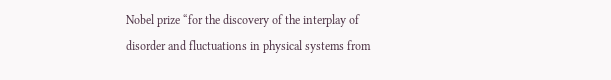Nobel prize “for the discovery of the interplay of disorder and fluctuations in physical systems from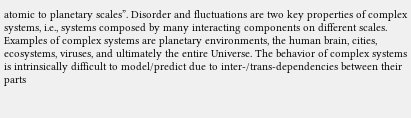atomic to planetary scales”. Disorder and fluctuations are two key properties of complex systems, i.e., systems composed by many interacting components on different scales. Examples of complex systems are planetary environments, the human brain, cities, ecosystems, viruses, and ultimately the entire Universe. The behavior of complex systems is intrinsically difficult to model/predict due to inter-/trans-dependencies between their parts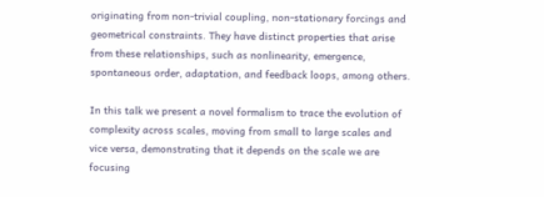originating from non-trivial coupling, non-stationary forcings and geometrical constraints. They have distinct properties that arise from these relationships, such as nonlinearity, emergence, spontaneous order, adaptation, and feedback loops, among others.

In this talk we present a novel formalism to trace the evolution of complexity across scales, moving from small to large scales and vice versa, demonstrating that it depends on the scale we are focusing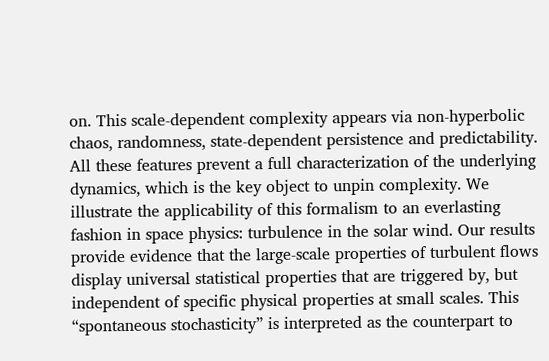on. This scale-dependent complexity appears via non-hyperbolic chaos, randomness, state-dependent persistence and predictability. All these features prevent a full characterization of the underlying dynamics, which is the key object to unpin complexity. We illustrate the applicability of this formalism to an everlasting fashion in space physics: turbulence in the solar wind. Our results provide evidence that the large-scale properties of turbulent flows display universal statistical properties that are triggered by, but independent of specific physical properties at small scales. This “spontaneous stochasticity” is interpreted as the counterpart to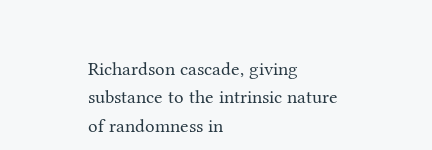Richardson cascade, giving substance to the intrinsic nature of randomness in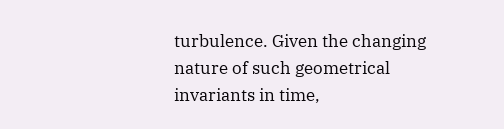turbulence. Given the changing nature of such geometrical invariants in time,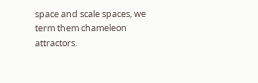space and scale spaces, we term them chameleon attractors.